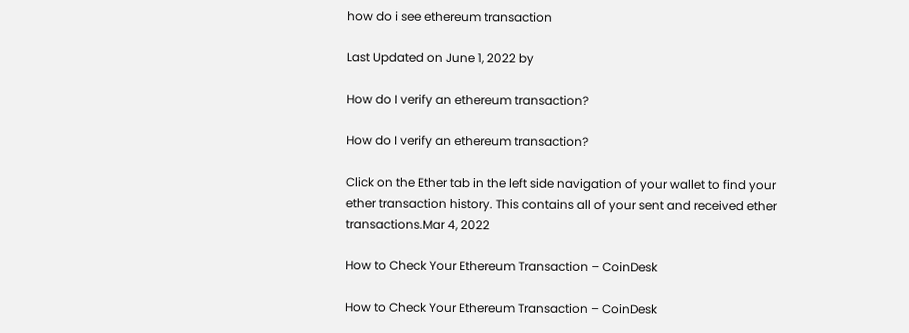how do i see ethereum transaction

Last Updated on June 1, 2022 by

How do I verify an ethereum transaction?

How do I verify an ethereum transaction?

Click on the Ether tab in the left side navigation of your wallet to find your ether transaction history. This contains all of your sent and received ether transactions.Mar 4, 2022

How to Check Your Ethereum Transaction – CoinDesk

How to Check Your Ethereum Transaction – CoinDesk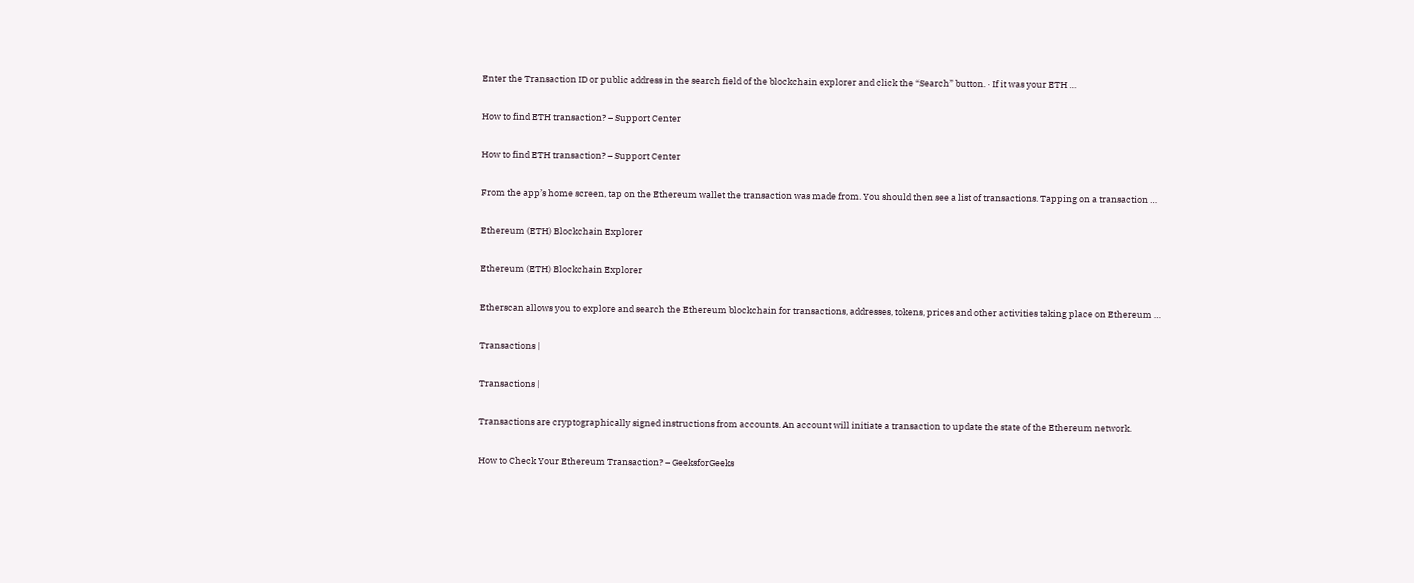Enter the Transaction ID or public address in the search field of the blockchain explorer and click the “Search” button. · If it was your ETH …

How to find ETH transaction? – Support Center

How to find ETH transaction? – Support Center

From the app’s home screen, tap on the Ethereum wallet the transaction was made from. You should then see a list of transactions. Tapping on a transaction …

Ethereum (ETH) Blockchain Explorer

Ethereum (ETH) Blockchain Explorer

Etherscan allows you to explore and search the Ethereum blockchain for transactions, addresses, tokens, prices and other activities taking place on Ethereum …

Transactions |

Transactions |

Transactions are cryptographically signed instructions from accounts. An account will initiate a transaction to update the state of the Ethereum network.

How to Check Your Ethereum Transaction? – GeeksforGeeks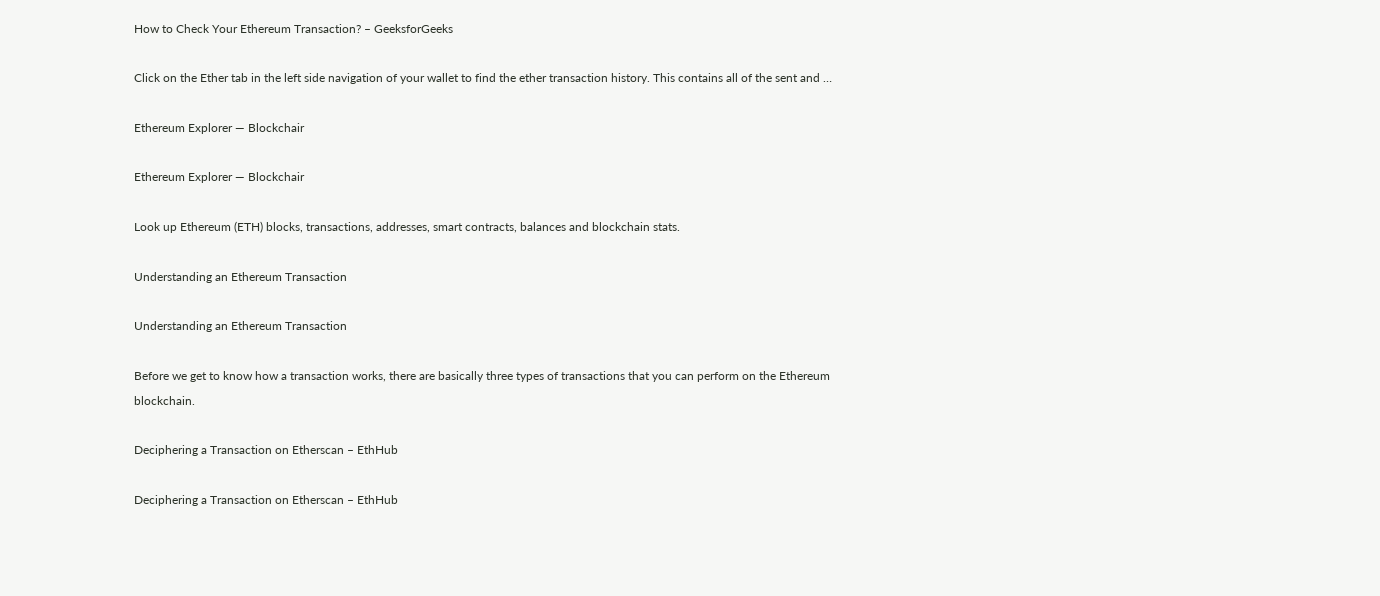How to Check Your Ethereum Transaction? – GeeksforGeeks

Click on the Ether tab in the left side navigation of your wallet to find the ether transaction history. This contains all of the sent and …

Ethereum Explorer — Blockchair

Ethereum Explorer — Blockchair

Look up Ethereum (ETH) blocks, transactions, addresses, smart contracts, balances and blockchain stats.

Understanding an Ethereum Transaction

Understanding an Ethereum Transaction

Before we get to know how a transaction works, there are basically three types of transactions that you can perform on the Ethereum blockchain.

Deciphering a Transaction on Etherscan – EthHub

Deciphering a Transaction on Etherscan – EthHub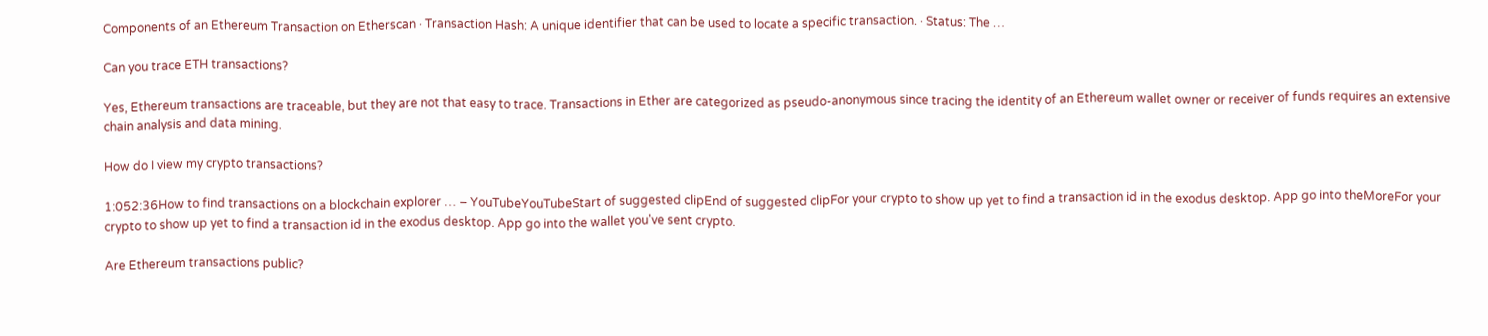Components of an Ethereum Transaction on Etherscan · Transaction Hash: A unique identifier that can be used to locate a specific transaction. · Status: The …

Can you trace ETH transactions?

Yes, Ethereum transactions are traceable, but they are not that easy to trace. Transactions in Ether are categorized as pseudo-anonymous since tracing the identity of an Ethereum wallet owner or receiver of funds requires an extensive chain analysis and data mining.

How do I view my crypto transactions?

1:052:36How to find transactions on a blockchain explorer … – YouTubeYouTubeStart of suggested clipEnd of suggested clipFor your crypto to show up yet to find a transaction id in the exodus desktop. App go into theMoreFor your crypto to show up yet to find a transaction id in the exodus desktop. App go into the wallet you've sent crypto.

Are Ethereum transactions public?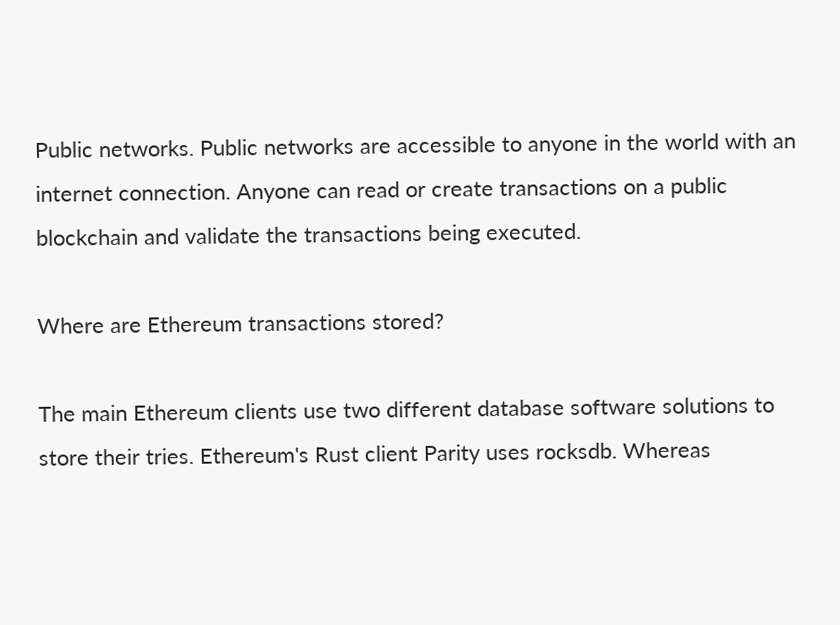Public networks. Public networks are accessible to anyone in the world with an internet connection. Anyone can read or create transactions on a public blockchain and validate the transactions being executed.

Where are Ethereum transactions stored?

The main Ethereum clients use two different database software solutions to store their tries. Ethereum's Rust client Parity uses rocksdb. Whereas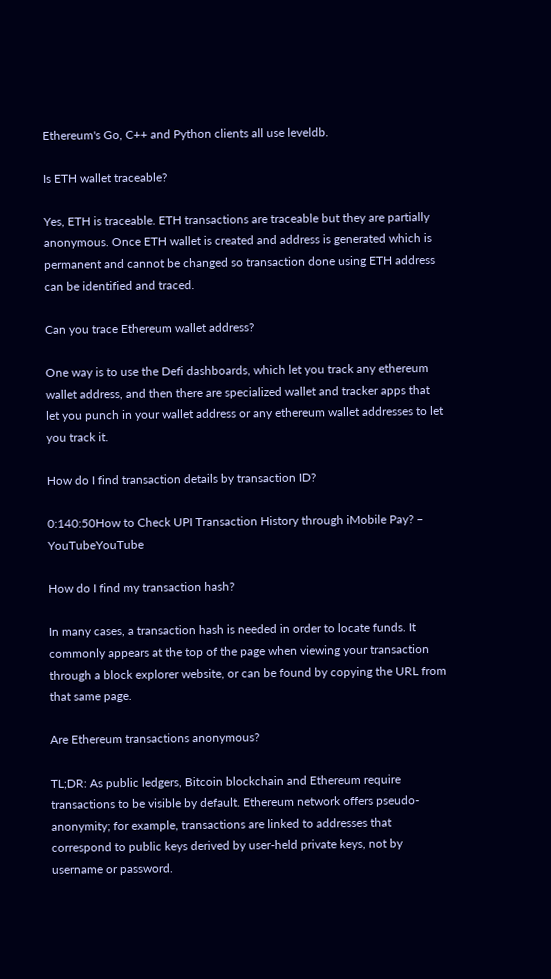Ethereum's Go, C++ and Python clients all use leveldb.

Is ETH wallet traceable?

Yes, ETH is traceable. ETH transactions are traceable but they are partially anonymous. Once ETH wallet is created and address is generated which is permanent and cannot be changed so transaction done using ETH address can be identified and traced.

Can you trace Ethereum wallet address?

One way is to use the Defi dashboards, which let you track any ethereum wallet address, and then there are specialized wallet and tracker apps that let you punch in your wallet address or any ethereum wallet addresses to let you track it.

How do I find transaction details by transaction ID?

0:140:50How to Check UPI Transaction History through iMobile Pay? – YouTubeYouTube

How do I find my transaction hash?

In many cases, a transaction hash is needed in order to locate funds. It commonly appears at the top of the page when viewing your transaction through a block explorer website, or can be found by copying the URL from that same page.

Are Ethereum transactions anonymous?

TL;DR: As public ledgers, Bitcoin blockchain and Ethereum require transactions to be visible by default. Ethereum network offers pseudo-anonymity; for example, transactions are linked to addresses that correspond to public keys derived by user-held private keys, not by username or password.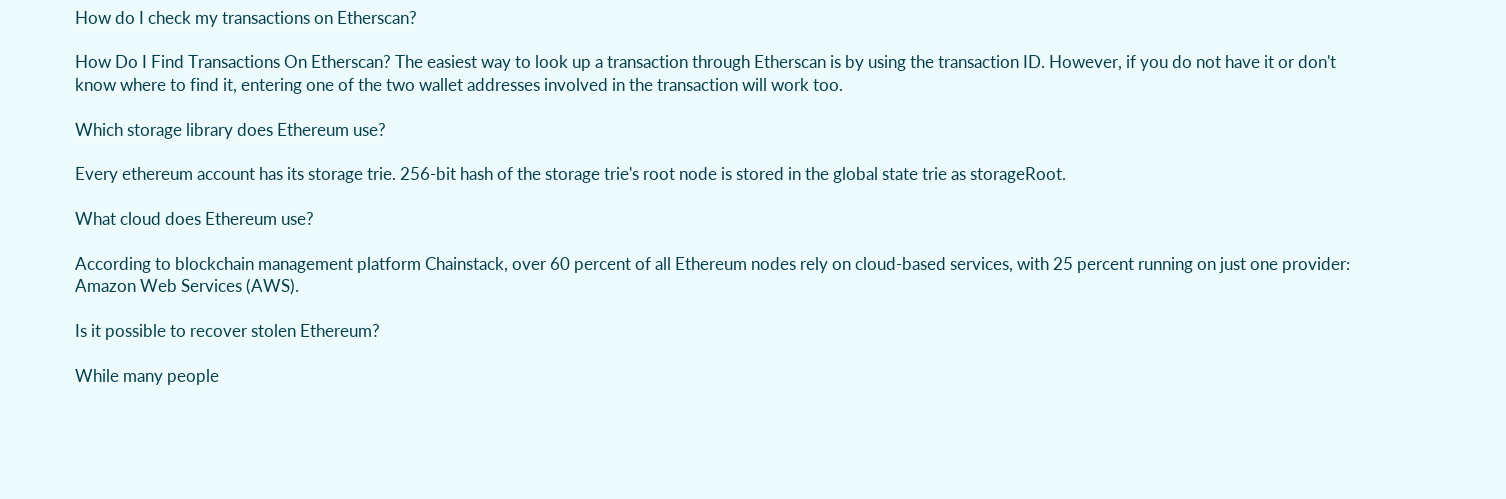How do I check my transactions on Etherscan?

How Do I Find Transactions On Etherscan? The easiest way to look up a transaction through Etherscan is by using the transaction ID. However, if you do not have it or don't know where to find it, entering one of the two wallet addresses involved in the transaction will work too.

Which storage library does Ethereum use?

Every ethereum account has its storage trie. 256-bit hash of the storage trie's root node is stored in the global state trie as storageRoot.

What cloud does Ethereum use?

According to blockchain management platform Chainstack, over 60 percent of all Ethereum nodes rely on cloud-based services, with 25 percent running on just one provider: Amazon Web Services (AWS).

Is it possible to recover stolen Ethereum?

While many people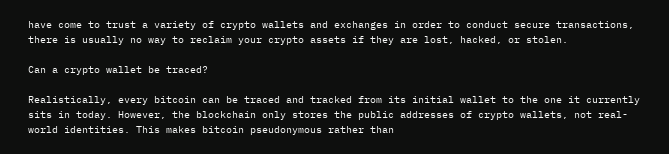have come to trust a variety of crypto wallets and exchanges in order to conduct secure transactions, there is usually no way to reclaim your crypto assets if they are lost, hacked, or stolen.

Can a crypto wallet be traced?

Realistically, every bitcoin can be traced and tracked from its initial wallet to the one it currently sits in today. However, the blockchain only stores the public addresses of crypto wallets, not real-world identities. This makes bitcoin pseudonymous rather than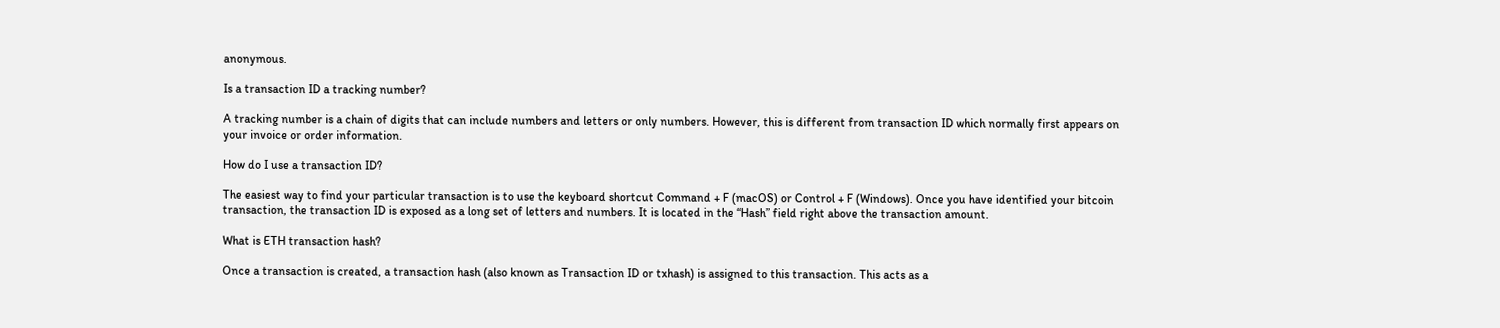anonymous.

Is a transaction ID a tracking number?

A tracking number is a chain of digits that can include numbers and letters or only numbers. However, this is different from transaction ID which normally first appears on your invoice or order information.

How do I use a transaction ID?

The easiest way to find your particular transaction is to use the keyboard shortcut Command + F (macOS) or Control + F (Windows). Once you have identified your bitcoin transaction, the transaction ID is exposed as a long set of letters and numbers. It is located in the “Hash” field right above the transaction amount.

What is ETH transaction hash?

Once a transaction is created, a transaction hash (also known as Transaction ID or txhash) is assigned to this transaction. This acts as a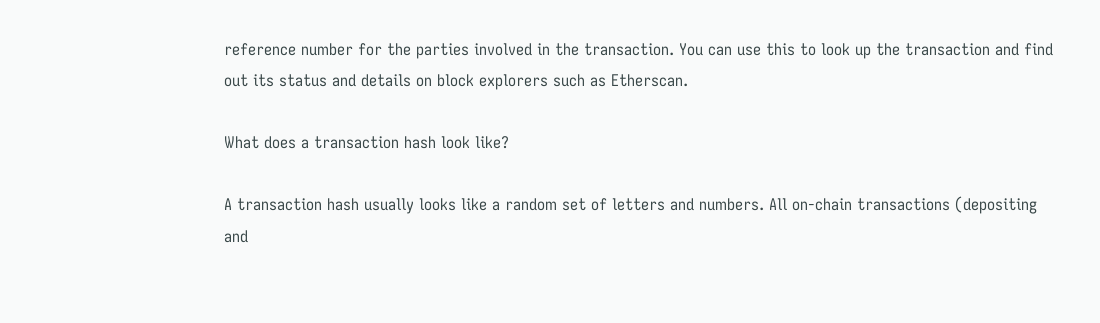reference number for the parties involved in the transaction. You can use this to look up the transaction and find out its status and details on block explorers such as Etherscan.

What does a transaction hash look like?

A transaction hash usually looks like a random set of letters and numbers. All on-chain transactions (depositing and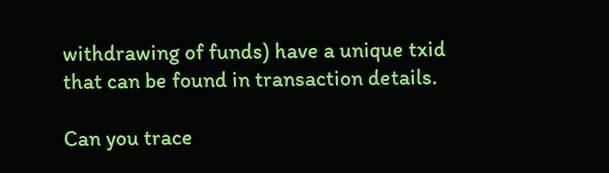withdrawing of funds) have a unique txid that can be found in transaction details.

Can you trace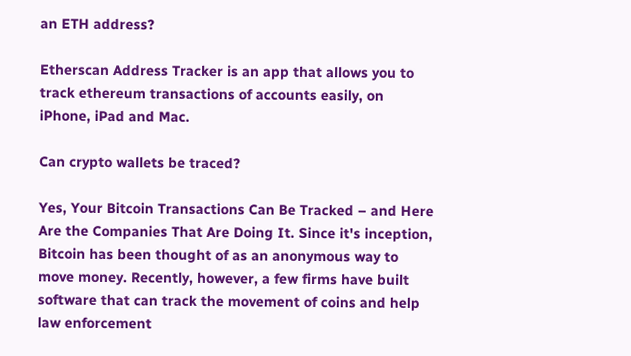an ETH address?

Etherscan Address Tracker is an app that allows you to track ethereum transactions of accounts easily, on iPhone, iPad and Mac.

Can crypto wallets be traced?

Yes, Your Bitcoin Transactions Can Be Tracked – and Here Are the Companies That Are Doing It. Since it's inception, Bitcoin has been thought of as an anonymous way to move money. Recently, however, a few firms have built software that can track the movement of coins and help law enforcement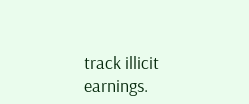track illicit earnings.